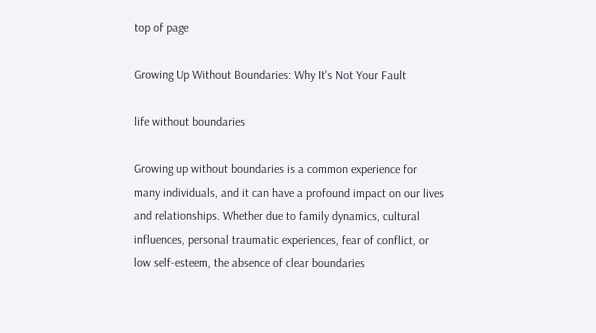top of page

Growing Up Without Boundaries: Why It's Not Your Fault

life without boundaries

Growing up without boundaries is a common experience for many individuals, and it can have a profound impact on our lives and relationships. Whether due to family dynamics, cultural influences, personal traumatic experiences, fear of conflict, or low self-esteem, the absence of clear boundaries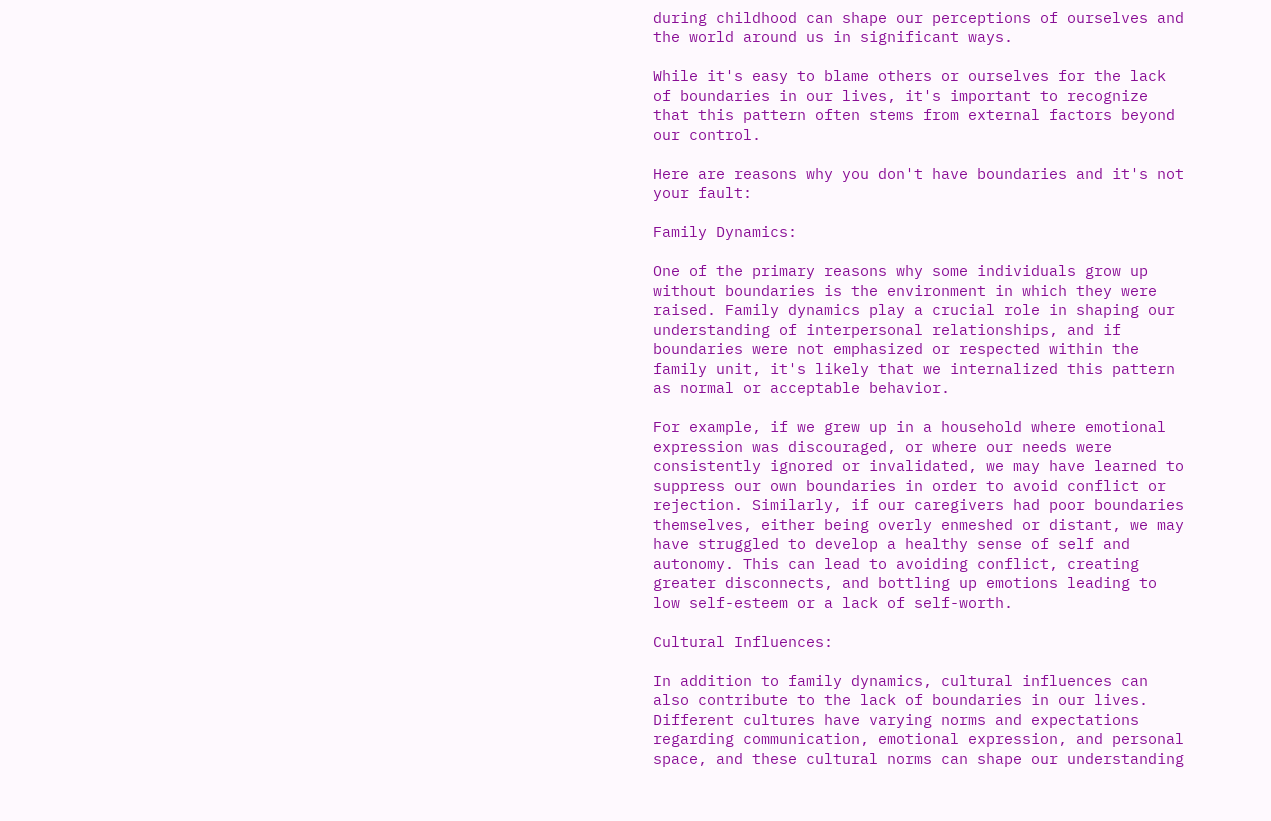during childhood can shape our perceptions of ourselves and the world around us in significant ways.

While it's easy to blame others or ourselves for the lack of boundaries in our lives, it's important to recognize that this pattern often stems from external factors beyond our control.

Here are reasons why you don't have boundaries and it's not your fault:

Family Dynamics:

One of the primary reasons why some individuals grow up without boundaries is the environment in which they were raised. Family dynamics play a crucial role in shaping our understanding of interpersonal relationships, and if boundaries were not emphasized or respected within the family unit, it's likely that we internalized this pattern as normal or acceptable behavior.

For example, if we grew up in a household where emotional expression was discouraged, or where our needs were consistently ignored or invalidated, we may have learned to suppress our own boundaries in order to avoid conflict or rejection. Similarly, if our caregivers had poor boundaries themselves, either being overly enmeshed or distant, we may have struggled to develop a healthy sense of self and autonomy. This can lead to avoiding conflict, creating greater disconnects, and bottling up emotions leading to low self-esteem or a lack of self-worth.

Cultural Influences:

In addition to family dynamics, cultural influences can also contribute to the lack of boundaries in our lives. Different cultures have varying norms and expectations regarding communication, emotional expression, and personal space, and these cultural norms can shape our understanding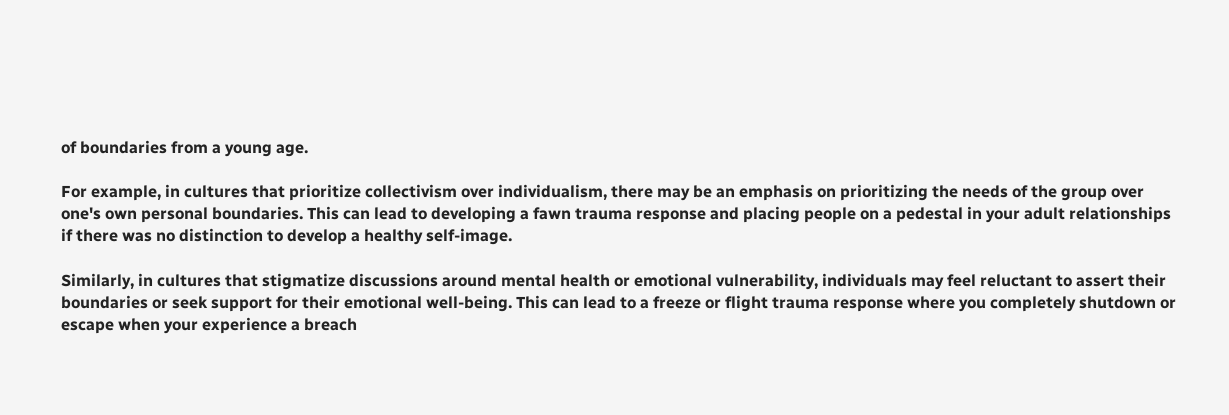of boundaries from a young age.

For example, in cultures that prioritize collectivism over individualism, there may be an emphasis on prioritizing the needs of the group over one's own personal boundaries. This can lead to developing a fawn trauma response and placing people on a pedestal in your adult relationships if there was no distinction to develop a healthy self-image.

Similarly, in cultures that stigmatize discussions around mental health or emotional vulnerability, individuals may feel reluctant to assert their boundaries or seek support for their emotional well-being. This can lead to a freeze or flight trauma response where you completely shutdown or escape when your experience a breach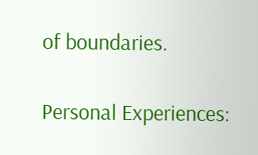of boundaries.

Personal Experiences: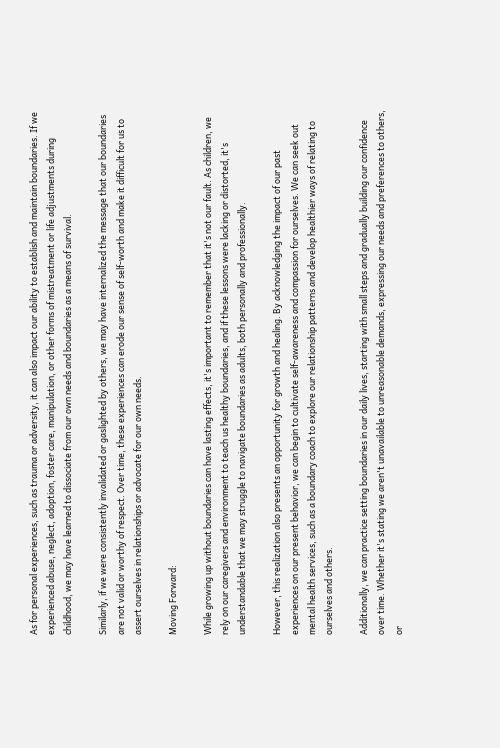As for personal experiences, such as trauma or adversity, it can also impact our ability to establish and maintain boundaries. If we experienced abuse, neglect, adoption, foster care, manipulation, or other forms of mistreatment or life adjustments during childhood, we may have learned to dissociate from our own needs and boundaries as a means of survival.

Similarly, if we were consistently invalidated or gaslighted by others, we may have internalized the message that our boundaries are not valid or worthy of respect. Over time, these experiences can erode our sense of self-worth and make it difficult for us to assert ourselves in relationships or advocate for our own needs.

Moving Forward:

While growing up without boundaries can have lasting effects, it's important to remember that it's not our fault. As children, we rely on our caregivers and environment to teach us healthy boundaries, and if these lessons were lacking or distorted, it's understandable that we may struggle to navigate boundaries as adults, both personally and professionally.

However, this realization also presents an opportunity for growth and healing. By acknowledging the impact of our past experiences on our present behavior, we can begin to cultivate self-awareness and compassion for ourselves. We can seek out mental health services, such as a boundary coach to explore our relationship patterns and develop healthier ways of relating to ourselves and others.

Additionally, we can practice setting boundaries in our daily lives, starting with small steps and gradually building our confidence over time. Whether it's stating we aren't unavailable to unreasonable demands, expressing our needs and preferences to others, or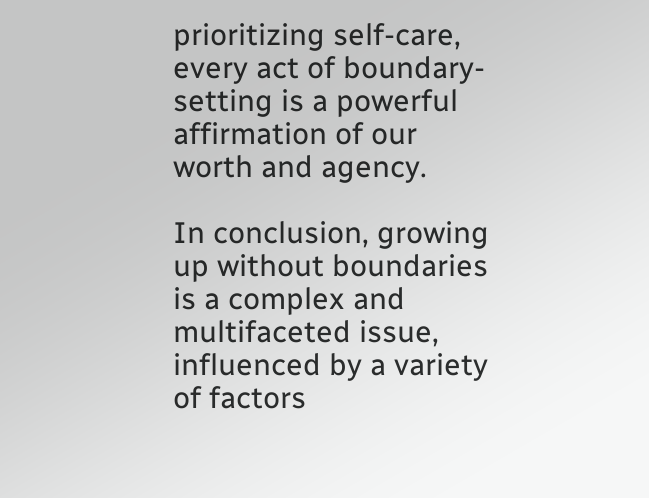prioritizing self-care, every act of boundary-setting is a powerful affirmation of our worth and agency.

In conclusion, growing up without boundaries is a complex and multifaceted issue, influenced by a variety of factors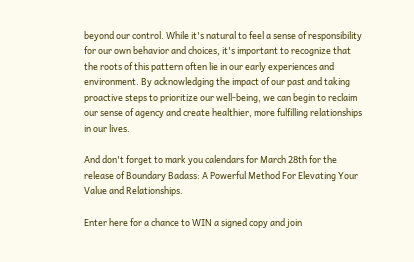beyond our control. While it's natural to feel a sense of responsibility for our own behavior and choices, it's important to recognize that the roots of this pattern often lie in our early experiences and environment. By acknowledging the impact of our past and taking proactive steps to prioritize our well-being, we can begin to reclaim our sense of agency and create healthier, more fulfilling relationships in our lives.

And don't forget to mark you calendars for March 28th for the release of Boundary Badass: A Powerful Method For Elevating Your Value and Relationships.

Enter here for a chance to WIN a signed copy and join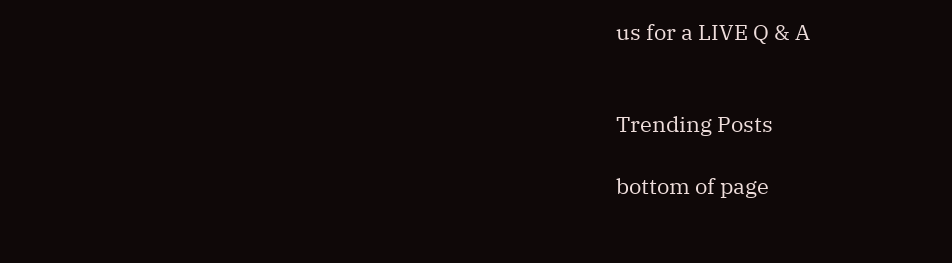us for a LIVE Q & A


Trending Posts

bottom of page